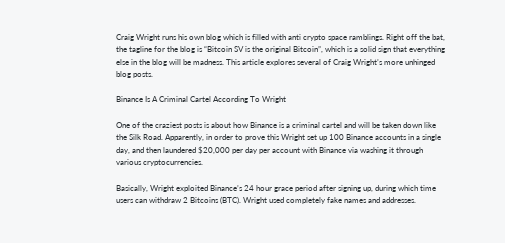Craig Wright runs his own blog which is filled with anti crypto space ramblings. Right off the bat, the tagline for the blog is “Bitcoin SV is the original Bitcoin”, which is a solid sign that everything else in the blog will be madness. This article explores several of Craig Wright’s more unhinged blog posts.

Binance Is A Criminal Cartel According To Wright

One of the craziest posts is about how Binance is a criminal cartel and will be taken down like the Silk Road. Apparently, in order to prove this Wright set up 100 Binance accounts in a single day, and then laundered $20,000 per day per account with Binance via washing it through various cryptocurrencies.

Basically, Wright exploited Binance’s 24 hour grace period after signing up, during which time users can withdraw 2 Bitcoins (BTC). Wright used completely fake names and addresses.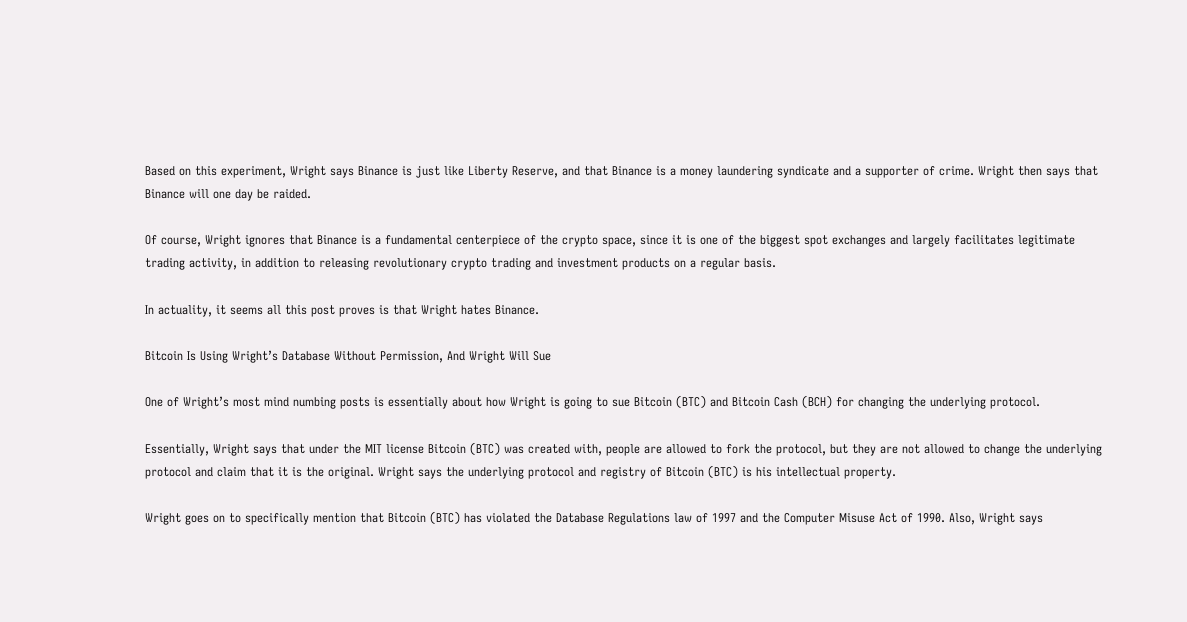Based on this experiment, Wright says Binance is just like Liberty Reserve, and that Binance is a money laundering syndicate and a supporter of crime. Wright then says that Binance will one day be raided.

Of course, Wright ignores that Binance is a fundamental centerpiece of the crypto space, since it is one of the biggest spot exchanges and largely facilitates legitimate trading activity, in addition to releasing revolutionary crypto trading and investment products on a regular basis.

In actuality, it seems all this post proves is that Wright hates Binance.

Bitcoin Is Using Wright’s Database Without Permission, And Wright Will Sue

One of Wright’s most mind numbing posts is essentially about how Wright is going to sue Bitcoin (BTC) and Bitcoin Cash (BCH) for changing the underlying protocol.

Essentially, Wright says that under the MIT license Bitcoin (BTC) was created with, people are allowed to fork the protocol, but they are not allowed to change the underlying protocol and claim that it is the original. Wright says the underlying protocol and registry of Bitcoin (BTC) is his intellectual property.

Wright goes on to specifically mention that Bitcoin (BTC) has violated the Database Regulations law of 1997 and the Computer Misuse Act of 1990. Also, Wright says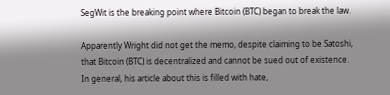SegWit is the breaking point where Bitcoin (BTC) began to break the law.

Apparently Wright did not get the memo, despite claiming to be Satoshi, that Bitcoin (BTC) is decentralized and cannot be sued out of existence. In general, his article about this is filled with hate,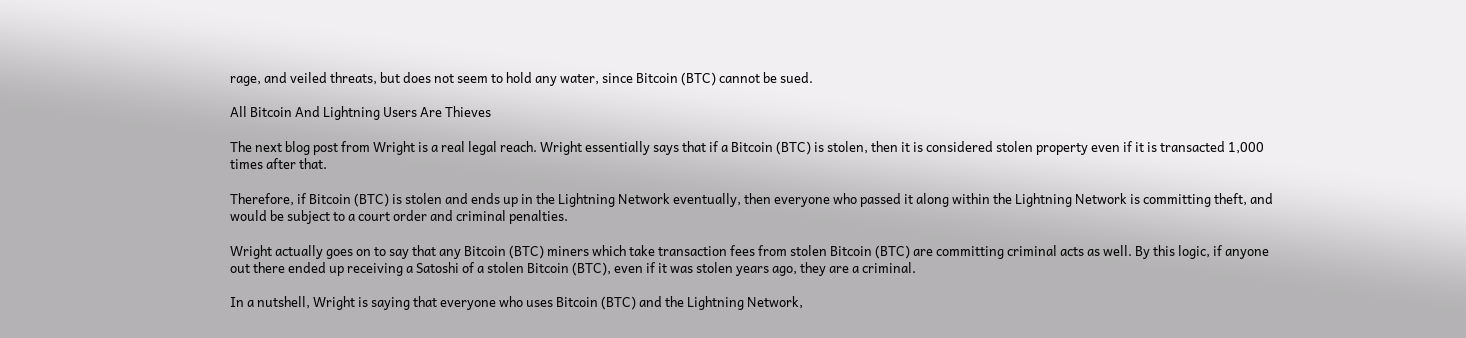rage, and veiled threats, but does not seem to hold any water, since Bitcoin (BTC) cannot be sued.

All Bitcoin And Lightning Users Are Thieves

The next blog post from Wright is a real legal reach. Wright essentially says that if a Bitcoin (BTC) is stolen, then it is considered stolen property even if it is transacted 1,000 times after that.

Therefore, if Bitcoin (BTC) is stolen and ends up in the Lightning Network eventually, then everyone who passed it along within the Lightning Network is committing theft, and would be subject to a court order and criminal penalties.

Wright actually goes on to say that any Bitcoin (BTC) miners which take transaction fees from stolen Bitcoin (BTC) are committing criminal acts as well. By this logic, if anyone out there ended up receiving a Satoshi of a stolen Bitcoin (BTC), even if it was stolen years ago, they are a criminal.

In a nutshell, Wright is saying that everyone who uses Bitcoin (BTC) and the Lightning Network,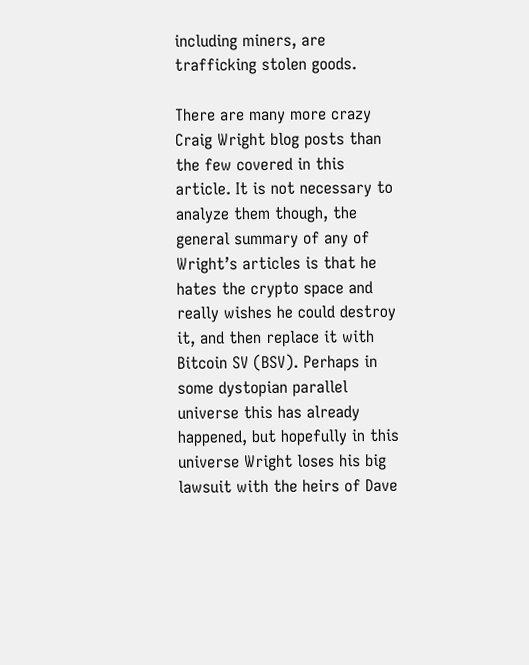including miners, are trafficking stolen goods.

There are many more crazy Craig Wright blog posts than the few covered in this article. It is not necessary to analyze them though, the general summary of any of Wright’s articles is that he hates the crypto space and really wishes he could destroy it, and then replace it with Bitcoin SV (BSV). Perhaps in some dystopian parallel universe this has already happened, but hopefully in this universe Wright loses his big lawsuit with the heirs of Dave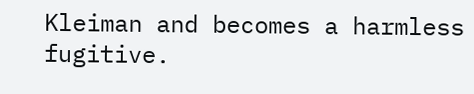Kleiman and becomes a harmless fugitive.